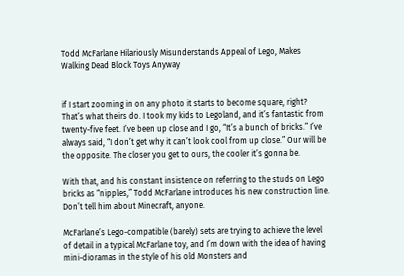Todd McFarlane Hilariously Misunderstands Appeal of Lego, Makes Walking Dead Block Toys Anyway


if I start zooming in on any photo it starts to become square, right? That’s what theirs do. I took my kids to Legoland, and it’s fantastic from twenty-five feet. I’ve been up close and I go, “It’s a bunch of bricks.” I’ve always said, “I don’t get why it can’t look cool from up close.” Our will be the opposite. The closer you get to ours, the cooler it’s gonna be.

With that, and his constant insistence on referring to the studs on Lego bricks as “nipples,” Todd McFarlane introduces his new construction line. Don’t tell him about Minecraft, anyone.

McFarlane’s Lego-compatible (barely) sets are trying to achieve the level of detail in a typical McFarlane toy, and I’m down with the idea of having mini-dioramas in the style of his old Monsters and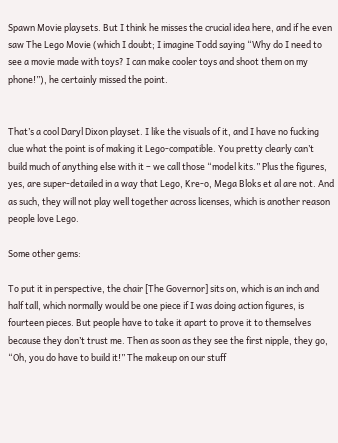Spawn Movie playsets. But I think he misses the crucial idea here, and if he even saw The Lego Movie (which I doubt; I imagine Todd saying “Why do I need to see a movie made with toys? I can make cooler toys and shoot them on my phone!”), he certainly missed the point.


That’s a cool Daryl Dixon playset. I like the visuals of it, and I have no fucking clue what the point is of making it Lego-compatible. You pretty clearly can’t build much of anything else with it – we call those “model kits.” Plus the figures, yes, are super-detailed in a way that Lego, Kre-o, Mega Bloks et al are not. And as such, they will not play well together across licenses, which is another reason people love Lego.

Some other gems:

To put it in perspective, the chair [The Governor] sits on, which is an inch and half tall, which normally would be one piece if I was doing action figures, is fourteen pieces. But people have to take it apart to prove it to themselves because they don’t trust me. Then as soon as they see the first nipple, they go, “Oh, you do have to build it!” The makeup on our stuff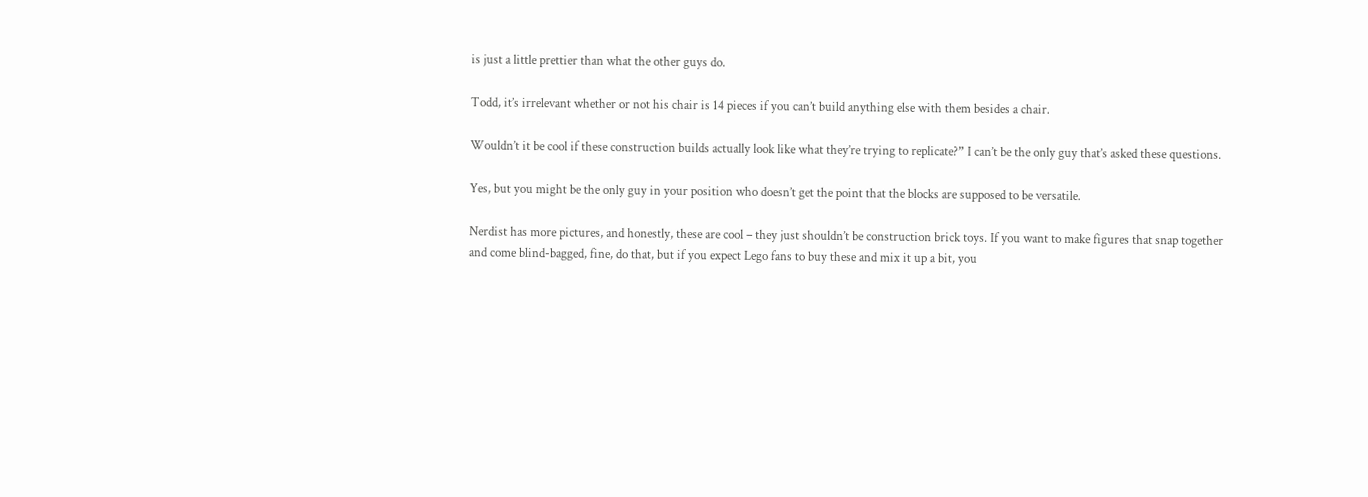is just a little prettier than what the other guys do.

Todd, it’s irrelevant whether or not his chair is 14 pieces if you can’t build anything else with them besides a chair.

Wouldn’t it be cool if these construction builds actually look like what they’re trying to replicate?” I can’t be the only guy that’s asked these questions.

Yes, but you might be the only guy in your position who doesn’t get the point that the blocks are supposed to be versatile.

Nerdist has more pictures, and honestly, these are cool – they just shouldn’t be construction brick toys. If you want to make figures that snap together and come blind-bagged, fine, do that, but if you expect Lego fans to buy these and mix it up a bit, you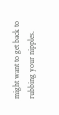might want to get back to rubbing your nipples.